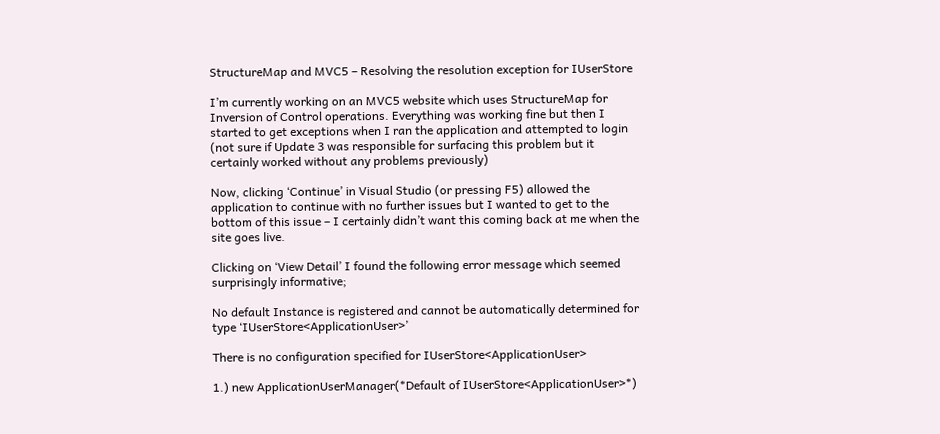StructureMap and MVC5 – Resolving the resolution exception for IUserStore

I’m currently working on an MVC5 website which uses StructureMap for Inversion of Control operations. Everything was working fine but then I started to get exceptions when I ran the application and attempted to login (not sure if Update 3 was responsible for surfacing this problem but it certainly worked without any problems previously)

Now, clicking ‘Continue’ in Visual Studio (or pressing F5) allowed the application to continue with no further issues but I wanted to get to the bottom of this issue – I certainly didn’t want this coming back at me when the site goes live.

Clicking on ‘View Detail’ I found the following error message which seemed surprisingly informative;

No default Instance is registered and cannot be automatically determined for type ‘IUserStore<ApplicationUser>’

There is no configuration specified for IUserStore<ApplicationUser>

1.) new ApplicationUserManager(*Default of IUserStore<ApplicationUser>*)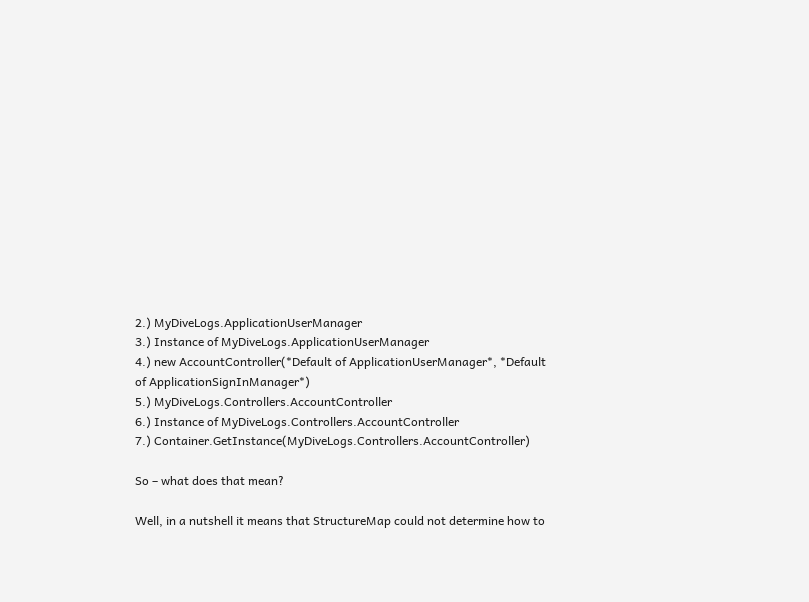2.) MyDiveLogs.ApplicationUserManager
3.) Instance of MyDiveLogs.ApplicationUserManager
4.) new AccountController(*Default of ApplicationUserManager*, *Default of ApplicationSignInManager*)
5.) MyDiveLogs.Controllers.AccountController
6.) Instance of MyDiveLogs.Controllers.AccountController
7.) Container.GetInstance(MyDiveLogs.Controllers.AccountController)

So – what does that mean?

Well, in a nutshell it means that StructureMap could not determine how to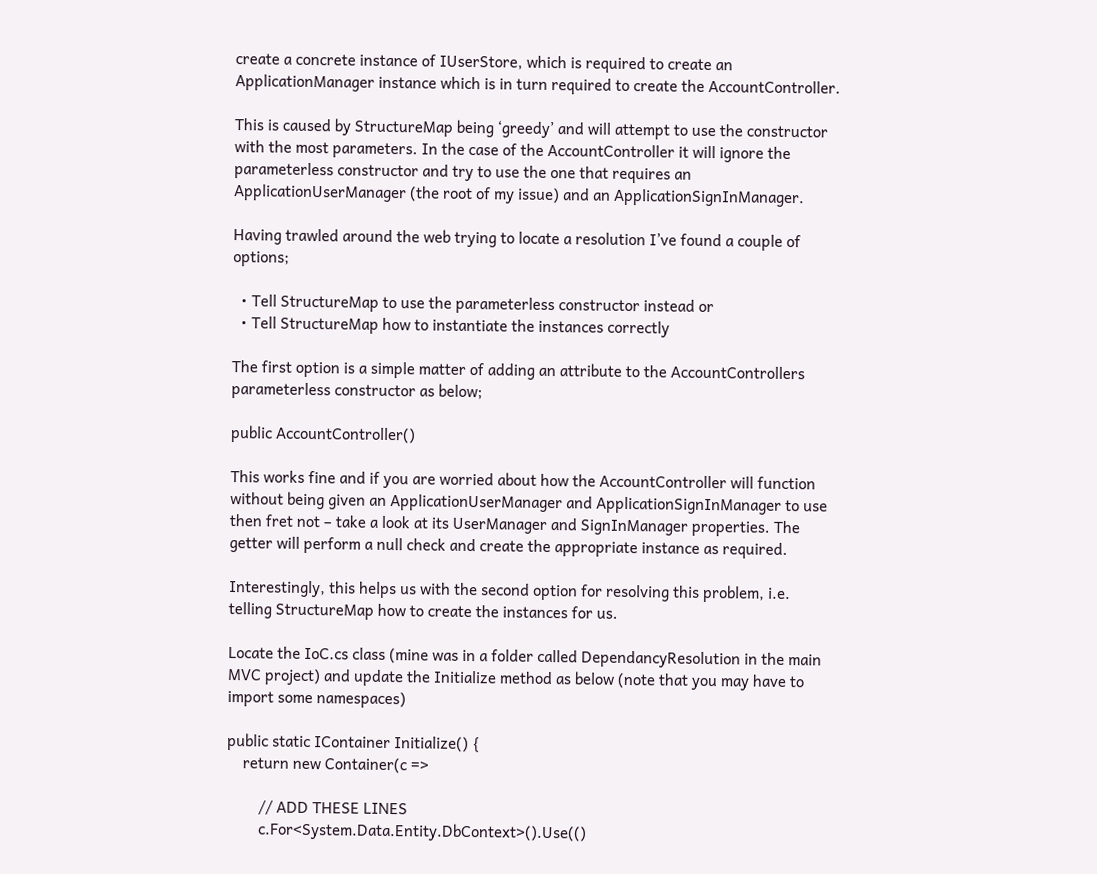create a concrete instance of IUserStore, which is required to create an ApplicationManager instance which is in turn required to create the AccountController.

This is caused by StructureMap being ‘greedy’ and will attempt to use the constructor with the most parameters. In the case of the AccountController it will ignore the parameterless constructor and try to use the one that requires an ApplicationUserManager (the root of my issue) and an ApplicationSignInManager.

Having trawled around the web trying to locate a resolution I’ve found a couple of options;

  • Tell StructureMap to use the parameterless constructor instead or
  • Tell StructureMap how to instantiate the instances correctly

The first option is a simple matter of adding an attribute to the AccountControllers parameterless constructor as below;

public AccountController()

This works fine and if you are worried about how the AccountController will function without being given an ApplicationUserManager and ApplicationSignInManager to use then fret not – take a look at its UserManager and SignInManager properties. The getter will perform a null check and create the appropriate instance as required.

Interestingly, this helps us with the second option for resolving this problem, i.e. telling StructureMap how to create the instances for us.

Locate the IoC.cs class (mine was in a folder called DependancyResolution in the main MVC project) and update the Initialize method as below (note that you may have to import some namespaces)

public static IContainer Initialize() {
    return new Container(c =>

        // ADD THESE LINES
        c.For<System.Data.Entity.DbContext>().Use(()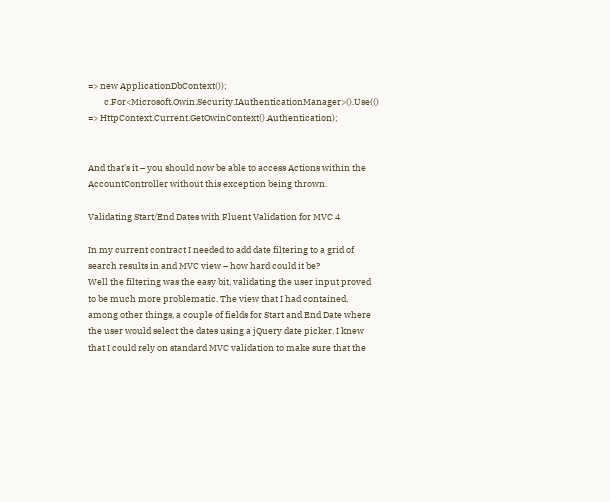=> new ApplicationDbContext());
        c.For<Microsoft.Owin.Security.IAuthenticationManager>().Use(() => HttpContext.Current.GetOwinContext().Authentication);


And that’s it – you should now be able to access Actions within the AccountController without this exception being thrown.

Validating Start/End Dates with Fluent Validation for MVC 4

In my current contract I needed to add date filtering to a grid of search results in and MVC view – how hard could it be?
Well the filtering was the easy bit, validating the user input proved to be much more problematic. The view that I had contained, among other things, a couple of fields for Start and End Date where the user would select the dates using a jQuery date picker. I knew that I could rely on standard MVC validation to make sure that the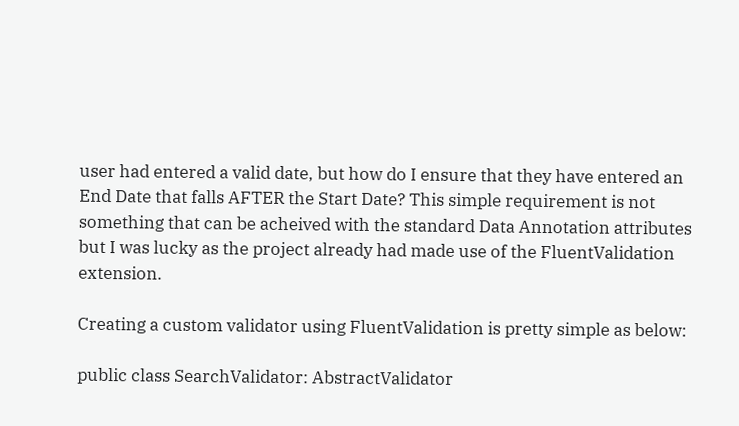user had entered a valid date, but how do I ensure that they have entered an End Date that falls AFTER the Start Date? This simple requirement is not something that can be acheived with the standard Data Annotation attributes but I was lucky as the project already had made use of the FluentValidation extension.

Creating a custom validator using FluentValidation is pretty simple as below:

public class SearchValidator: AbstractValidator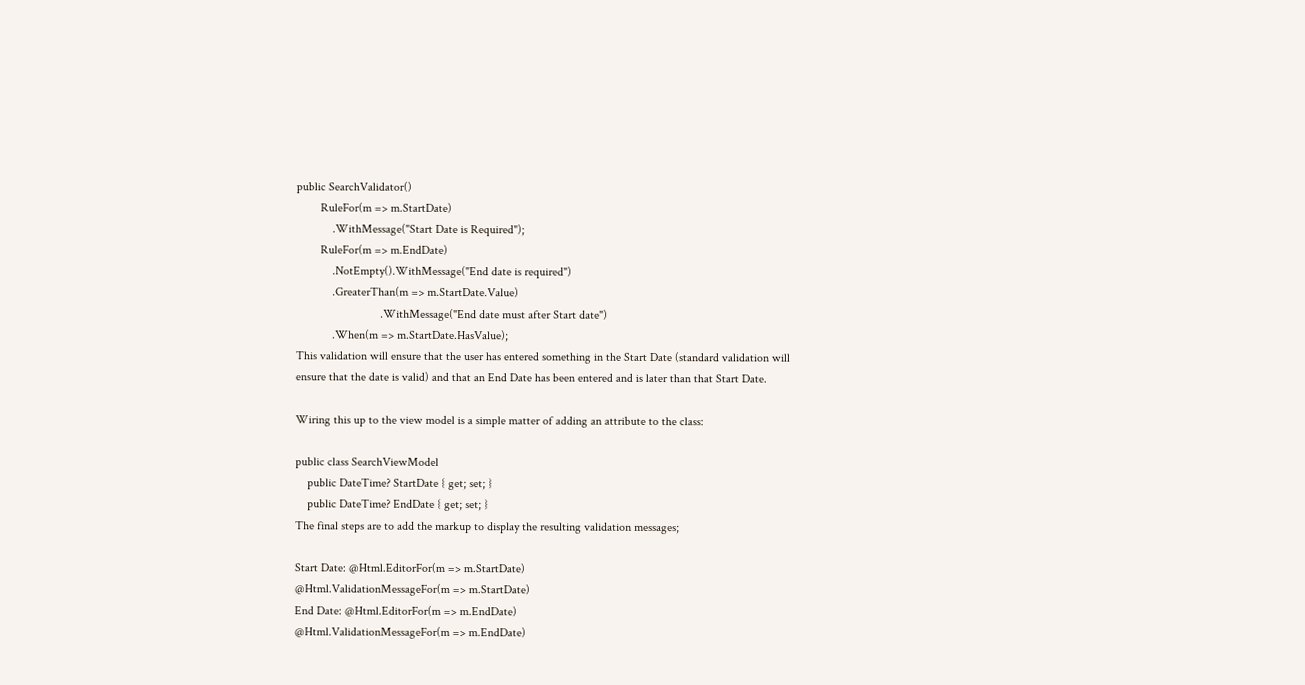public SearchValidator()
        RuleFor(m => m.StartDate)
            .WithMessage("Start Date is Required");
        RuleFor(m => m.EndDate)
            .NotEmpty().WithMessage("End date is required")
            .GreaterThan(m => m.StartDate.Value)
                            .WithMessage("End date must after Start date")
            .When(m => m.StartDate.HasValue);
This validation will ensure that the user has entered something in the Start Date (standard validation will ensure that the date is valid) and that an End Date has been entered and is later than that Start Date.

Wiring this up to the view model is a simple matter of adding an attribute to the class:

public class SearchViewModel
    public DateTime? StartDate { get; set; }
    public DateTime? EndDate { get; set; }
The final steps are to add the markup to display the resulting validation messages;

Start Date: @Html.EditorFor(m => m.StartDate)
@Html.ValidationMessageFor(m => m.StartDate)
End Date: @Html.EditorFor(m => m.EndDate)
@Html.ValidationMessageFor(m => m.EndDate)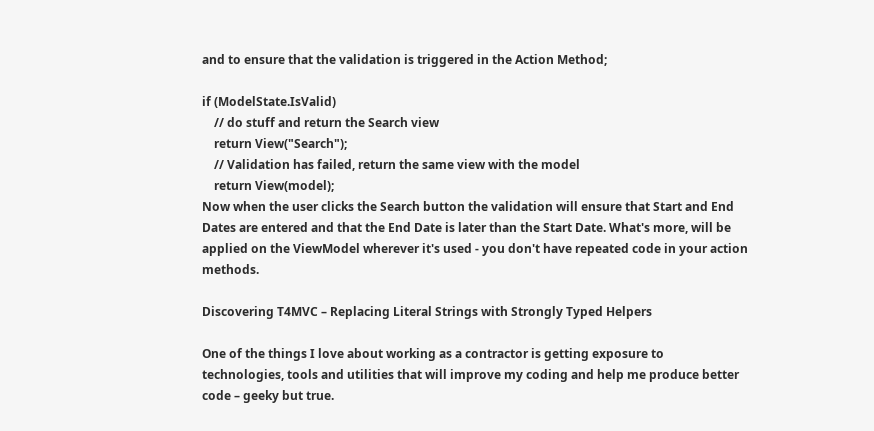and to ensure that the validation is triggered in the Action Method;

if (ModelState.IsValid)
    // do stuff and return the Search view
    return View("Search");
    // Validation has failed, return the same view with the model
    return View(model);
Now when the user clicks the Search button the validation will ensure that Start and End Dates are entered and that the End Date is later than the Start Date. What's more, will be applied on the ViewModel wherever it's used - you don't have repeated code in your action methods.

Discovering T4MVC – Replacing Literal Strings with Strongly Typed Helpers

One of the things I love about working as a contractor is getting exposure to technologies, tools and utilities that will improve my coding and help me produce better code – geeky but true.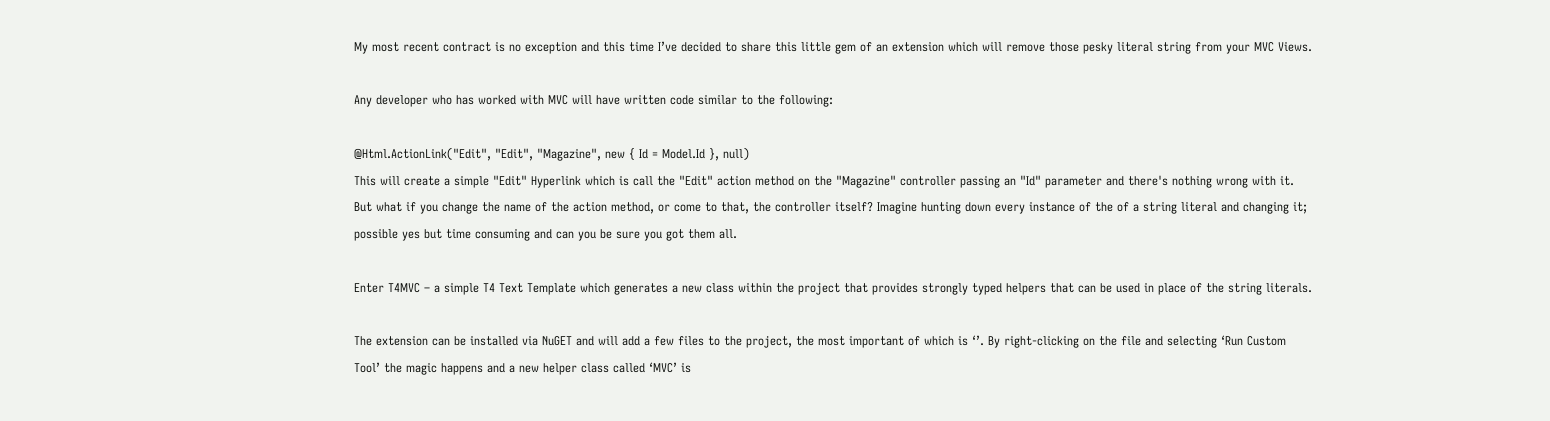My most recent contract is no exception and this time I’ve decided to share this little gem of an extension which will remove those pesky literal string from your MVC Views.

Any developer who has worked with MVC will have written code similar to the following:

@Html.ActionLink("Edit", "Edit", "Magazine", new { Id = Model.Id }, null)
This will create a simple "Edit" Hyperlink which is call the "Edit" action method on the "Magazine" controller passing an "Id" parameter and there's nothing wrong with it. But what if you change the name of the action method, or come to that, the controller itself? Imagine hunting down every instance of the of a string literal and changing it; possible yes but time consuming and can you be sure you got them all.

Enter T4MVC – a simple T4 Text Template which generates a new class within the project that provides strongly typed helpers that can be used in place of the string literals.

The extension can be installed via NuGET and will add a few files to the project, the most important of which is ‘’. By right-clicking on the file and selecting ‘Run Custom Tool’ the magic happens and a new helper class called ‘MVC’ is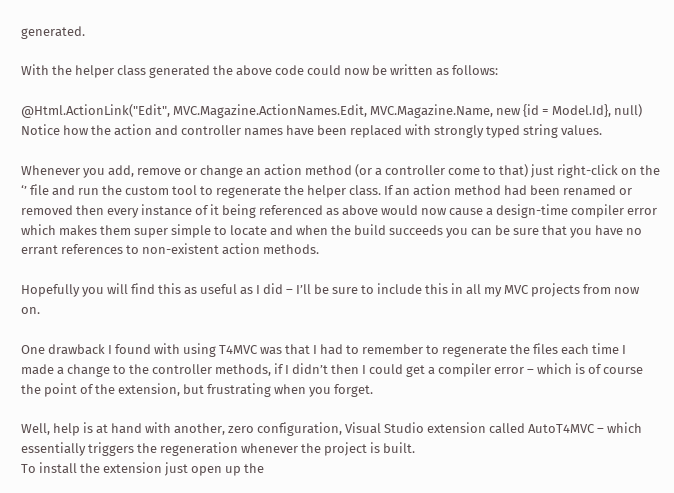generated.

With the helper class generated the above code could now be written as follows:

@Html.ActionLink("Edit", MVC.Magazine.ActionNames.Edit, MVC.Magazine.Name, new {id = Model.Id}, null)
Notice how the action and controller names have been replaced with strongly typed string values.

Whenever you add, remove or change an action method (or a controller come to that) just right-click on the ‘’ file and run the custom tool to regenerate the helper class. If an action method had been renamed or removed then every instance of it being referenced as above would now cause a design-time compiler error which makes them super simple to locate and when the build succeeds you can be sure that you have no errant references to non-existent action methods.

Hopefully you will find this as useful as I did – I’ll be sure to include this in all my MVC projects from now on.

One drawback I found with using T4MVC was that I had to remember to regenerate the files each time I made a change to the controller methods, if I didn’t then I could get a compiler error – which is of course the point of the extension, but frustrating when you forget.

Well, help is at hand with another, zero configuration, Visual Studio extension called AutoT4MVC – which essentially triggers the regeneration whenever the project is built.
To install the extension just open up the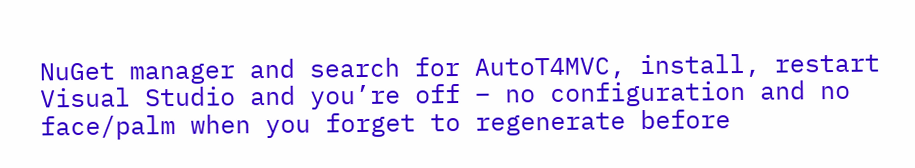NuGet manager and search for AutoT4MVC, install, restart Visual Studio and you’re off – no configuration and no face/palm when you forget to regenerate before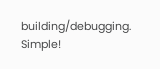building/debugging. Simple!